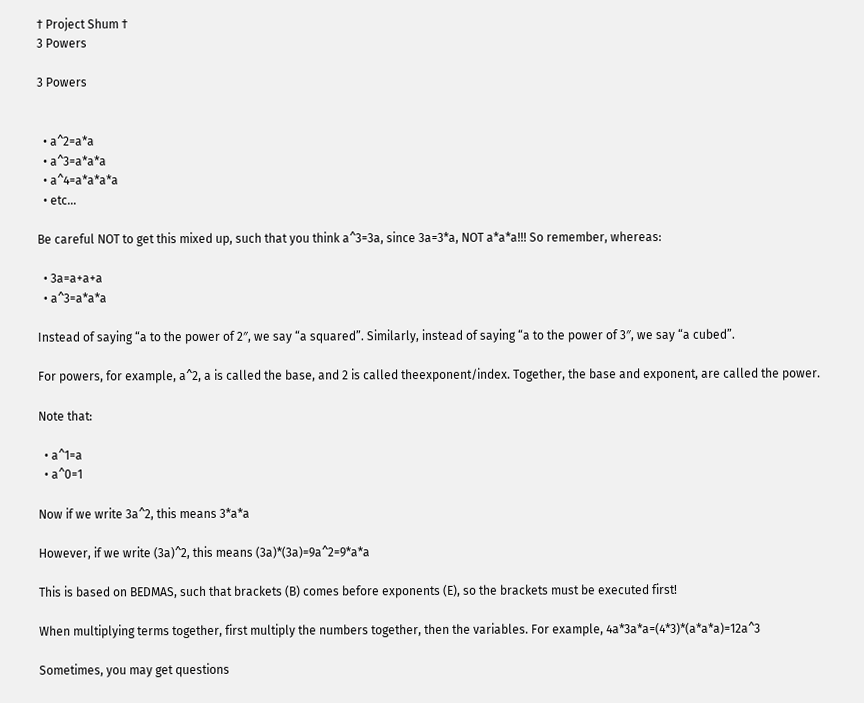† Project Shum †
3 Powers

3 Powers


  • a^2=a*a
  • a^3=a*a*a
  • a^4=a*a*a*a
  • etc…

Be careful NOT to get this mixed up, such that you think a^3=3a, since 3a=3*a, NOT a*a*a!!! So remember, whereas:

  • 3a=a+a+a
  • a^3=a*a*a

Instead of saying “a to the power of 2″, we say “a squared”. Similarly, instead of saying “a to the power of 3″, we say “a cubed”.

For powers, for example, a^2, a is called the base, and 2 is called theexponent/index. Together, the base and exponent, are called the power.

Note that:

  • a^1=a
  • a^0=1

Now if we write 3a^2, this means 3*a*a

However, if we write (3a)^2, this means (3a)*(3a)=9a^2=9*a*a

This is based on BEDMAS, such that brackets (B) comes before exponents (E), so the brackets must be executed first!

When multiplying terms together, first multiply the numbers together, then the variables. For example, 4a*3a*a=(4*3)*(a*a*a)=12a^3

Sometimes, you may get questions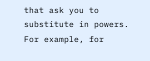that ask you to substitute in powers. For example, for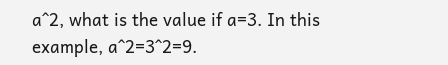a^2, what is the value if a=3. In this example, a^2=3^2=9.